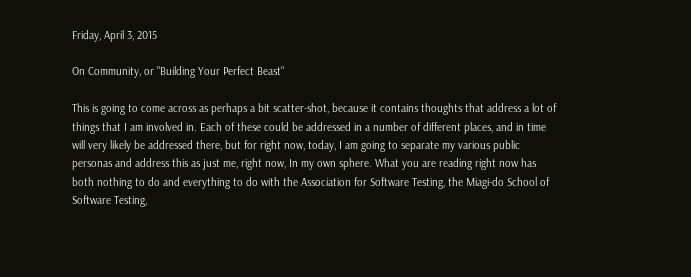Friday, April 3, 2015

On Community, or "Building Your Perfect Beast"

This is going to come across as perhaps a bit scatter-shot, because it contains thoughts that address a lot of things that I am involved in. Each of these could be addressed in a number of different places, and in time will very likely be addressed there, but for right now, today, I am going to separate my various public personas and address this as just me, right now, In my own sphere. What you are reading right now has both nothing to do and everything to do with the Association for Software Testing, the Miagi-do School of Software Testing,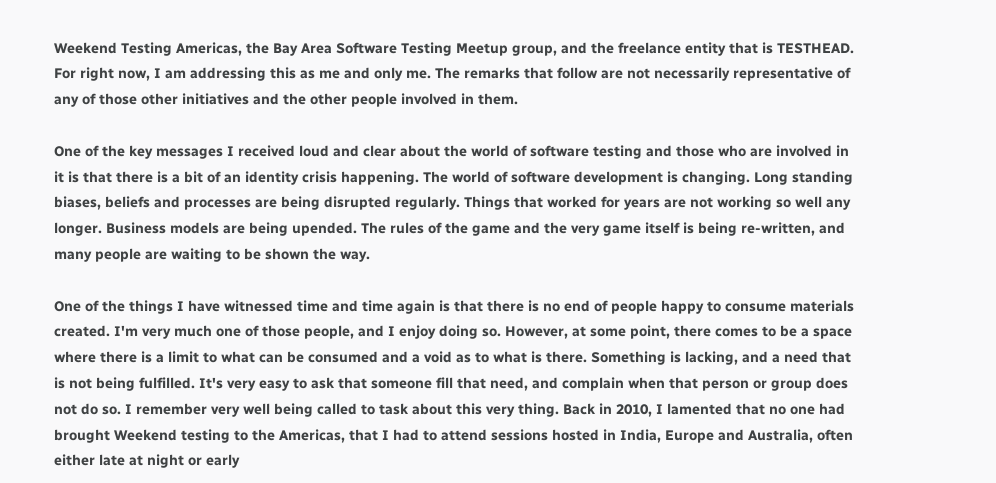Weekend Testing Americas, the Bay Area Software Testing Meetup group, and the freelance entity that is TESTHEAD. For right now, I am addressing this as me and only me. The remarks that follow are not necessarily representative of any of those other initiatives and the other people involved in them.

One of the key messages I received loud and clear about the world of software testing and those who are involved in it is that there is a bit of an identity crisis happening. The world of software development is changing. Long standing biases, beliefs and processes are being disrupted regularly. Things that worked for years are not working so well any longer. Business models are being upended. The rules of the game and the very game itself is being re-written, and many people are waiting to be shown the way.

One of the things I have witnessed time and time again is that there is no end of people happy to consume materials created. I'm very much one of those people, and I enjoy doing so. However, at some point, there comes to be a space where there is a limit to what can be consumed and a void as to what is there. Something is lacking, and a need that is not being fulfilled. It's very easy to ask that someone fill that need, and complain when that person or group does not do so. I remember very well being called to task about this very thing. Back in 2010, I lamented that no one had brought Weekend testing to the Americas, that I had to attend sessions hosted in India, Europe and Australia, often either late at night or early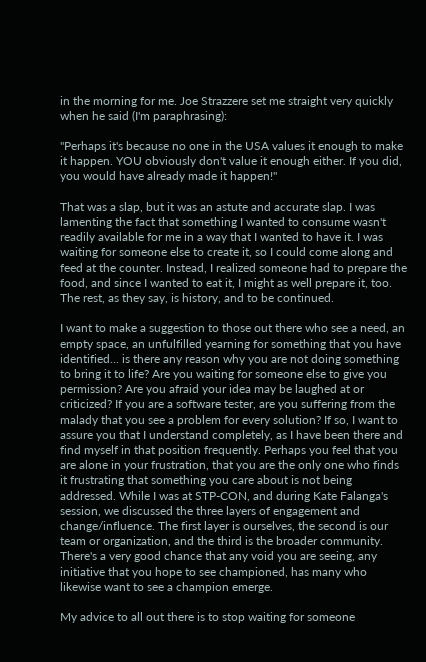in the morning for me. Joe Strazzere set me straight very quickly when he said (I'm paraphrasing):

"Perhaps it's because no one in the USA values it enough to make it happen. YOU obviously don't value it enough either. If you did, you would have already made it happen!"

That was a slap, but it was an astute and accurate slap. I was lamenting the fact that something I wanted to consume wasn't readily available for me in a way that I wanted to have it. I was waiting for someone else to create it, so I could come along and feed at the counter. Instead, I realized someone had to prepare the food, and since I wanted to eat it, I might as well prepare it, too. The rest, as they say, is history, and to be continued.

I want to make a suggestion to those out there who see a need, an empty space, an unfulfilled yearning for something that you have identified... is there any reason why you are not doing something to bring it to life? Are you waiting for someone else to give you permission? Are you afraid your idea may be laughed at or criticized? If you are a software tester, are you suffering from the malady that you see a problem for every solution? If so, I want to assure you that I understand completely, as I have been there and find myself in that position frequently. Perhaps you feel that you are alone in your frustration, that you are the only one who finds it frustrating that something you care about is not being addressed. While I was at STP-CON, and during Kate Falanga's session, we discussed the three layers of engagement and change/influence. The first layer is ourselves, the second is our team or organization, and the third is the broader community. There's a very good chance that any void you are seeing, any initiative that you hope to see championed, has many who likewise want to see a champion emerge.

My advice to all out there is to stop waiting for someone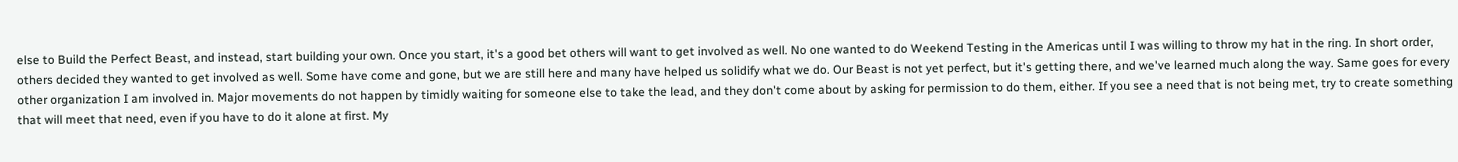else to Build the Perfect Beast, and instead, start building your own. Once you start, it's a good bet others will want to get involved as well. No one wanted to do Weekend Testing in the Americas until I was willing to throw my hat in the ring. In short order, others decided they wanted to get involved as well. Some have come and gone, but we are still here and many have helped us solidify what we do. Our Beast is not yet perfect, but it's getting there, and we've learned much along the way. Same goes for every other organization I am involved in. Major movements do not happen by timidly waiting for someone else to take the lead, and they don't come about by asking for permission to do them, either. If you see a need that is not being met, try to create something that will meet that need, even if you have to do it alone at first. My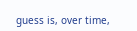guess is, over time,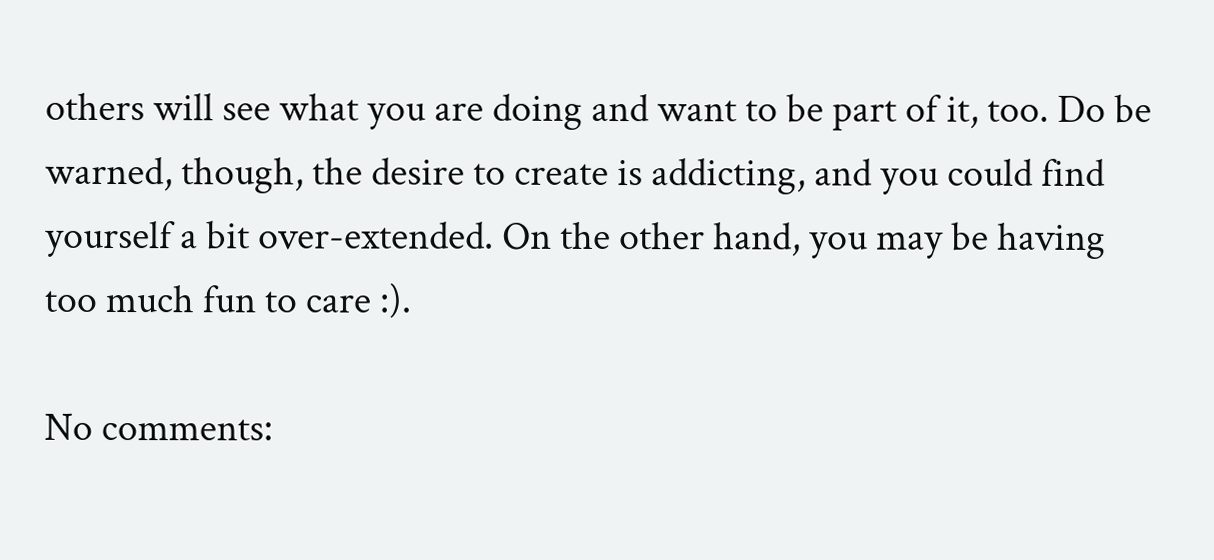others will see what you are doing and want to be part of it, too. Do be warned, though, the desire to create is addicting, and you could find yourself a bit over-extended. On the other hand, you may be having too much fun to care :).

No comments: